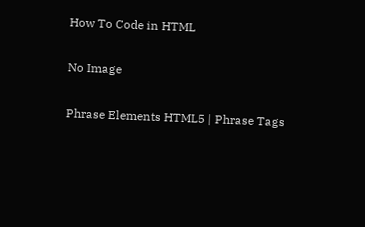How To Code in HTML

No Image

Phrase Elements HTML5 | Phrase Tags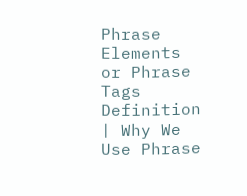Phrase Elements or Phrase Tags Definition | Why We Use Phrase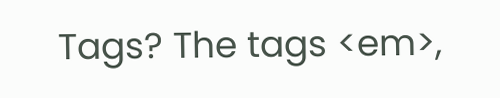Tags? The tags <em>,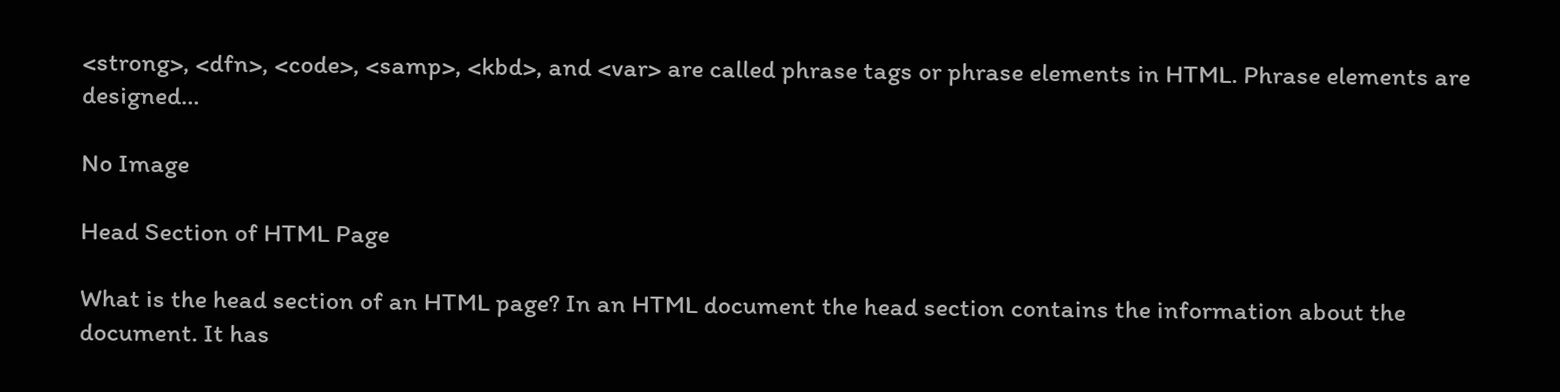<strong>, <dfn>, <code>, <samp>, <kbd>, and <var> are called phrase tags or phrase elements in HTML. Phrase elements are designed…

No Image

Head Section of HTML Page

What is the head section of an HTML page? In an HTML document the head section contains the information about the document. It has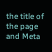the title of the page and Meta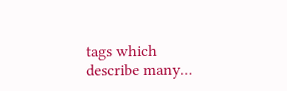tags which describe many…